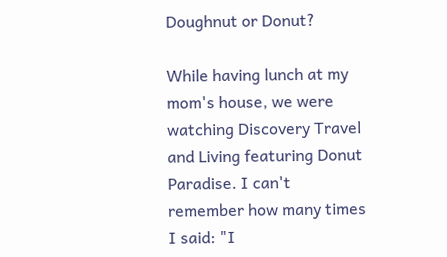Doughnut or Donut?

While having lunch at my mom's house, we were watching Discovery Travel and Living featuring Donut Paradise. I can't remember how many times I said: "I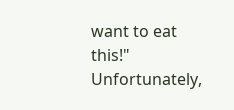want to eat this!" Unfortunately,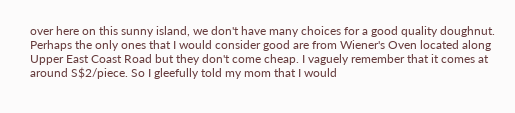over here on this sunny island, we don't have many choices for a good quality doughnut. Perhaps the only ones that I would consider good are from Wiener's Oven located along Upper East Coast Road but they don't come cheap. I vaguely remember that it comes at around S$2/piece. So I gleefully told my mom that I would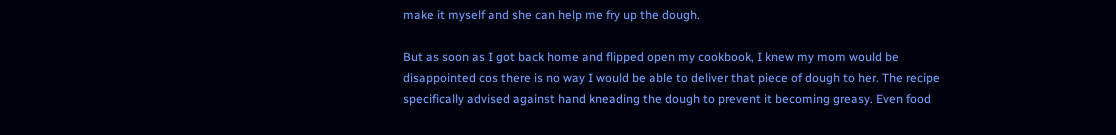make it myself and she can help me fry up the dough.

But as soon as I got back home and flipped open my cookbook, I knew my mom would be disappointed cos there is no way I would be able to deliver that piece of dough to her. The recipe specifically advised against hand kneading the dough to prevent it becoming greasy. Even food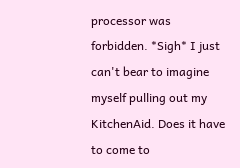processor was forbidden. *Sigh* I just can't bear to imagine myself pulling out my KitchenAid. Does it have to come to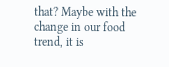that? Maybe with the change in our food trend, it is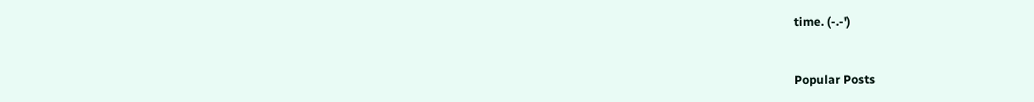time. (-.-')


Popular Posts